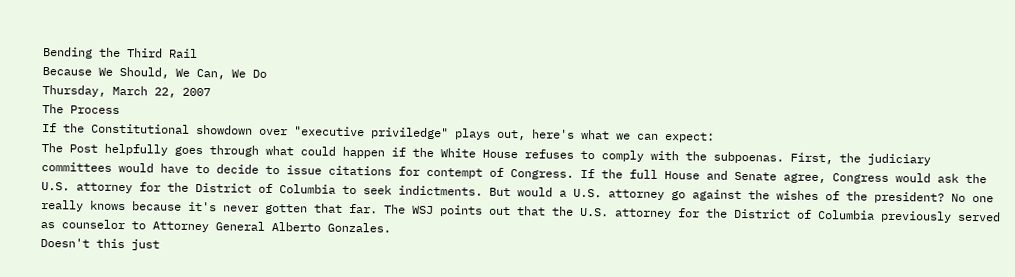Bending the Third Rail
Because We Should, We Can, We Do
Thursday, March 22, 2007
The Process
If the Constitutional showdown over "executive priviledge" plays out, here's what we can expect:
The Post helpfully goes through what could happen if the White House refuses to comply with the subpoenas. First, the judiciary committees would have to decide to issue citations for contempt of Congress. If the full House and Senate agree, Congress would ask the U.S. attorney for the District of Columbia to seek indictments. But would a U.S. attorney go against the wishes of the president? No one really knows because it's never gotten that far. The WSJ points out that the U.S. attorney for the District of Columbia previously served as counselor to Attorney General Alberto Gonzales.
Doesn't this just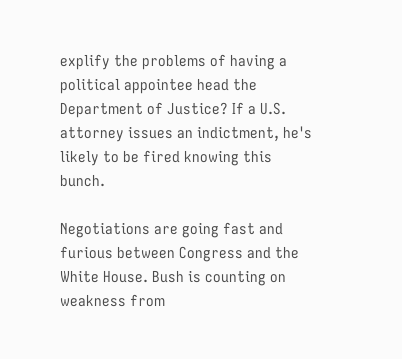explify the problems of having a political appointee head the Department of Justice? If a U.S. attorney issues an indictment, he's likely to be fired knowing this bunch.

Negotiations are going fast and furious between Congress and the White House. Bush is counting on weakness from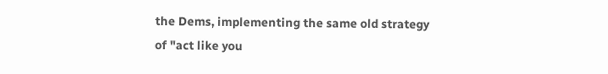the Dems, implementing the same old strategy of "act like you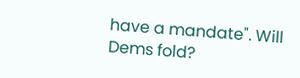have a mandate". Will Dems fold?